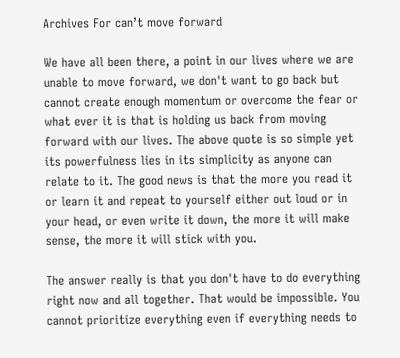Archives For can’t move forward

We have all been there, a point in our lives where we are unable to move forward, we don't want to go back but cannot create enough momentum or overcome the fear or what ever it is that is holding us back from moving forward with our lives. The above quote is so simple yet its powerfulness lies in its simplicity as anyone can relate to it. The good news is that the more you read it or learn it and repeat to yourself either out loud or in your head, or even write it down, the more it will make sense, the more it will stick with you.

The answer really is that you don't have to do everything right now and all together. That would be impossible. You cannot prioritize everything even if everything needs to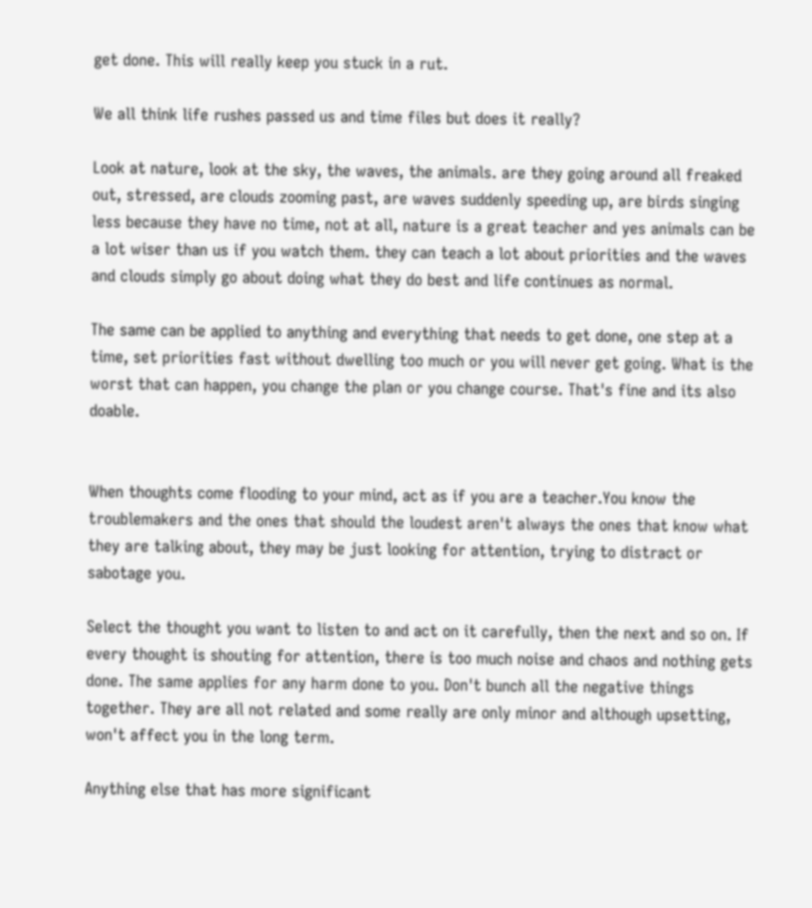get done. This will really keep you stuck in a rut.

We all think life rushes passed us and time files but does it really?

Look at nature, look at the sky, the waves, the animals. are they going around all freaked out, stressed, are clouds zooming past, are waves suddenly speeding up, are birds singing less because they have no time, not at all, nature is a great teacher and yes animals can be a lot wiser than us if you watch them. they can teach a lot about priorities and the waves and clouds simply go about doing what they do best and life continues as normal.

The same can be applied to anything and everything that needs to get done, one step at a time, set priorities fast without dwelling too much or you will never get going. What is the worst that can happen, you change the plan or you change course. That's fine and its also doable.


When thoughts come flooding to your mind, act as if you are a teacher.You know the troublemakers and the ones that should the loudest aren't always the ones that know what they are talking about, they may be just looking for attention, trying to distract or sabotage you.

Select the thought you want to listen to and act on it carefully, then the next and so on. If every thought is shouting for attention, there is too much noise and chaos and nothing gets done. The same applies for any harm done to you. Don't bunch all the negative things together. They are all not related and some really are only minor and although upsetting, won't affect you in the long term.

Anything else that has more significant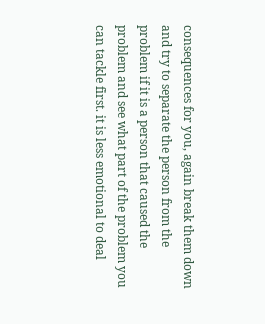consequences for you, again break them down and try to separate the person from the problem if it is a person that caused the problem and see what part of the problem you can tackle first. it is less emotional to deal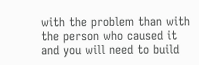with the problem than with the person who caused it and you will need to build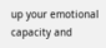up your emotional capacity and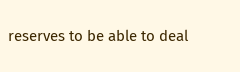reserves to be able to deal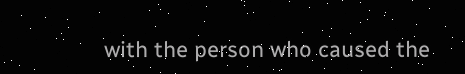with the person who caused the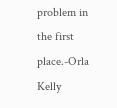problem in the first place.-Orla Kelly